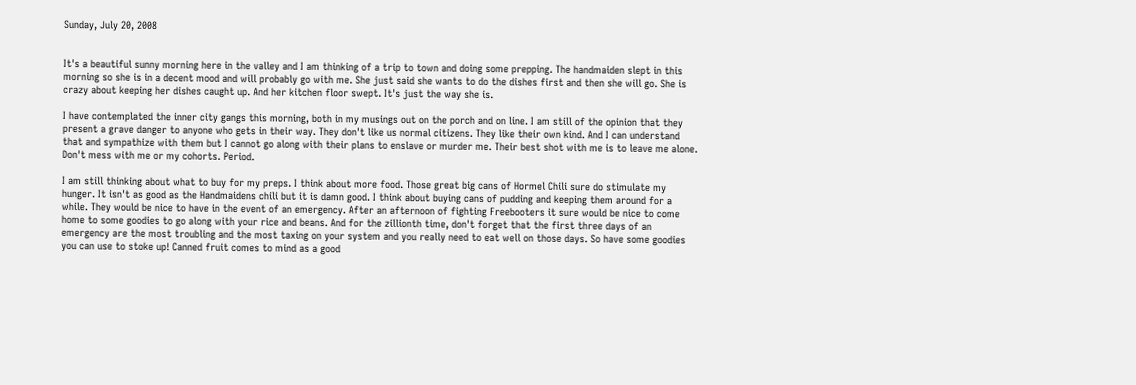Sunday, July 20, 2008


It's a beautiful sunny morning here in the valley and I am thinking of a trip to town and doing some prepping. The handmaiden slept in this morning so she is in a decent mood and will probably go with me. She just said she wants to do the dishes first and then she will go. She is crazy about keeping her dishes caught up. And her kitchen floor swept. It's just the way she is.

I have contemplated the inner city gangs this morning, both in my musings out on the porch and on line. I am still of the opinion that they present a grave danger to anyone who gets in their way. They don't like us normal citizens. They like their own kind. And I can understand that and sympathize with them but I cannot go along with their plans to enslave or murder me. Their best shot with me is to leave me alone. Don't mess with me or my cohorts. Period.

I am still thinking about what to buy for my preps. I think about more food. Those great big cans of Hormel Chili sure do stimulate my hunger. It isn't as good as the Handmaidens chili but it is damn good. I think about buying cans of pudding and keeping them around for a while. They would be nice to have in the event of an emergency. After an afternoon of fighting Freebooters it sure would be nice to come home to some goodies to go along with your rice and beans. And for the zillionth time, don't forget that the first three days of an emergency are the most troubling and the most taxing on your system and you really need to eat well on those days. So have some goodies you can use to stoke up! Canned fruit comes to mind as a good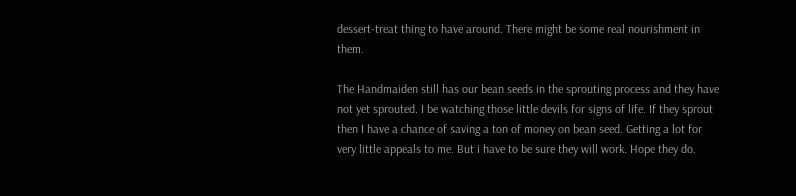dessert-treat thing to have around. There might be some real nourishment in them.

The Handmaiden still has our bean seeds in the sprouting process and they have not yet sprouted. I be watching those little devils for signs of life. If they sprout then I have a chance of saving a ton of money on bean seed. Getting a lot for very little appeals to me. But i have to be sure they will work. Hope they do.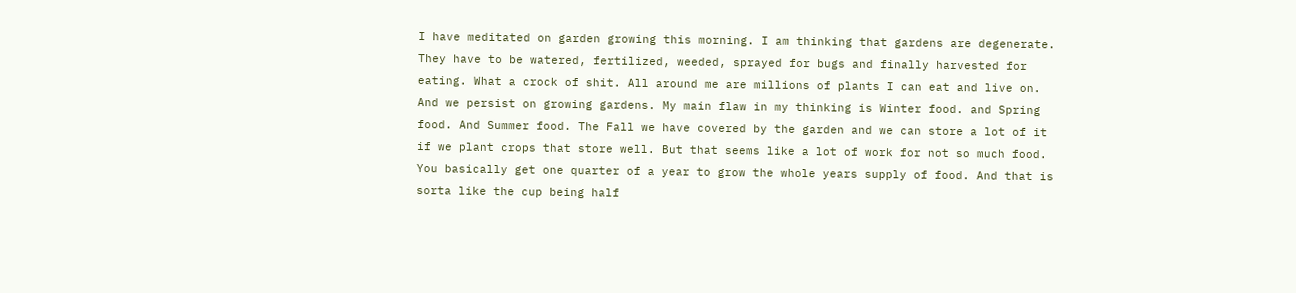I have meditated on garden growing this morning. I am thinking that gardens are degenerate. They have to be watered, fertilized, weeded, sprayed for bugs and finally harvested for eating. What a crock of shit. All around me are millions of plants I can eat and live on. And we persist on growing gardens. My main flaw in my thinking is Winter food. and Spring food. And Summer food. The Fall we have covered by the garden and we can store a lot of it if we plant crops that store well. But that seems like a lot of work for not so much food. You basically get one quarter of a year to grow the whole years supply of food. And that is sorta like the cup being half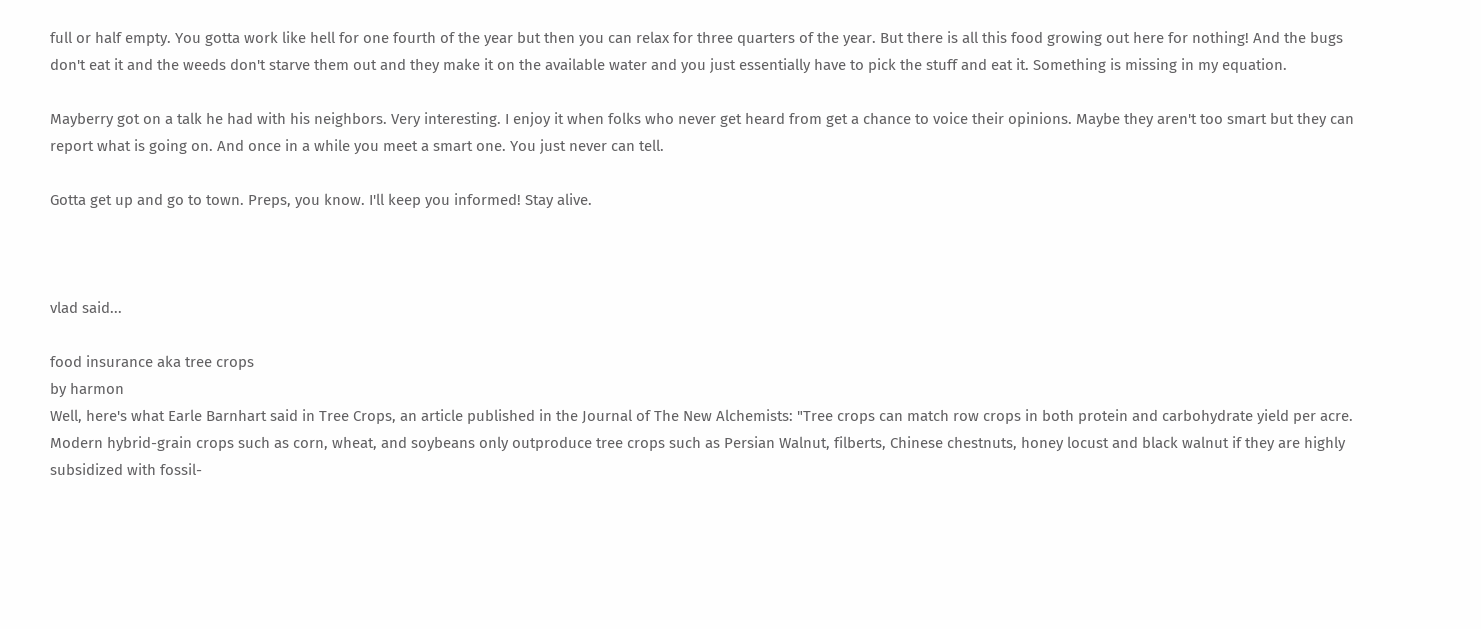full or half empty. You gotta work like hell for one fourth of the year but then you can relax for three quarters of the year. But there is all this food growing out here for nothing! And the bugs don't eat it and the weeds don't starve them out and they make it on the available water and you just essentially have to pick the stuff and eat it. Something is missing in my equation.

Mayberry got on a talk he had with his neighbors. Very interesting. I enjoy it when folks who never get heard from get a chance to voice their opinions. Maybe they aren't too smart but they can report what is going on. And once in a while you meet a smart one. You just never can tell.

Gotta get up and go to town. Preps, you know. I'll keep you informed! Stay alive.



vlad said...

food insurance aka tree crops
by harmon
Well, here's what Earle Barnhart said in Tree Crops, an article published in the Journal of The New Alchemists: "Tree crops can match row crops in both protein and carbohydrate yield per acre. Modern hybrid-grain crops such as corn, wheat, and soybeans only outproduce tree crops such as Persian Walnut, filberts, Chinese chestnuts, honey locust and black walnut if they are highly subsidized with fossil-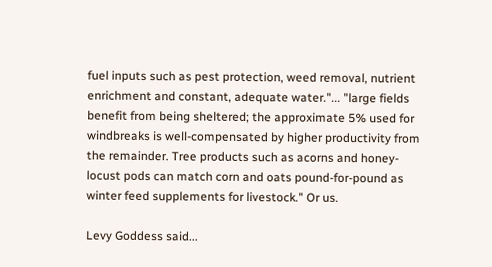fuel inputs such as pest protection, weed removal, nutrient enrichment and constant, adequate water."... "large fields benefit from being sheltered; the approximate 5% used for windbreaks is well-compensated by higher productivity from the remainder. Tree products such as acorns and honey-locust pods can match corn and oats pound-for-pound as winter feed supplements for livestock." Or us.

Levy Goddess said...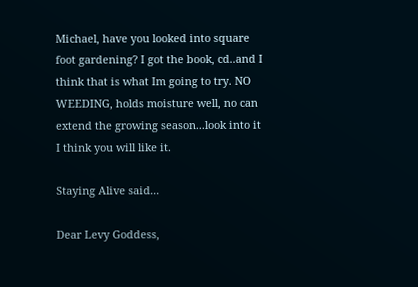Michael, have you looked into square foot gardening? I got the book, cd..and I think that is what Im going to try. NO WEEDING, holds moisture well, no can extend the growing season...look into it I think you will like it.

Staying Alive said...

Dear Levy Goddess,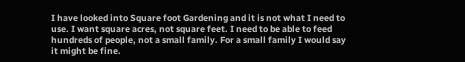I have looked into Square foot Gardening and it is not what I need to use. I want square acres, not square feet. I need to be able to feed hundreds of people, not a small family. For a small family I would say it might be fine.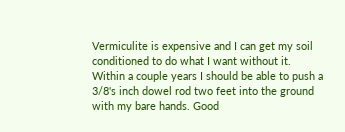Vermiculite is expensive and I can get my soil conditioned to do what I want without it. Within a couple years I should be able to push a 3/8's inch dowel rod two feet into the ground with my bare hands. Good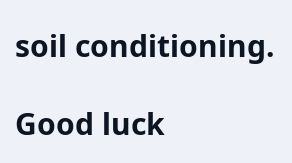soil conditioning.

Good luck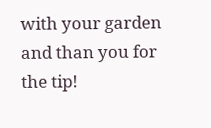with your garden and than you for the tip!